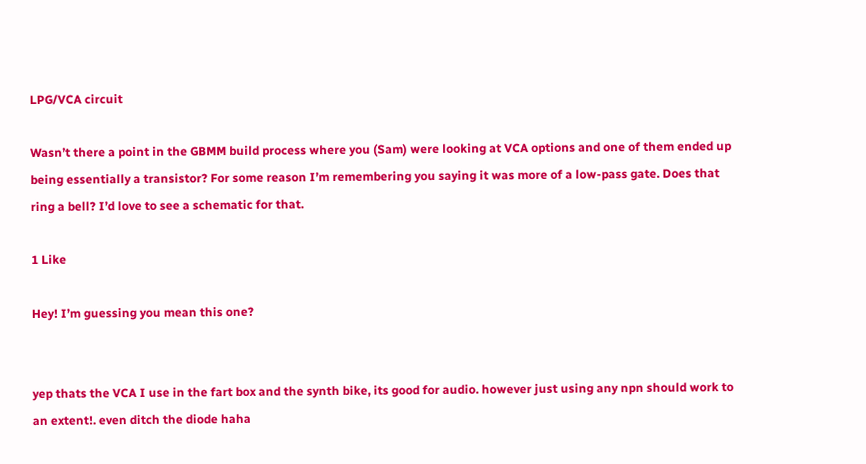LPG/VCA circuit

Wasn’t there a point in the GBMM build process where you (Sam) were looking at VCA options and one of them ended up being essentially a transistor? For some reason I’m remembering you saying it was more of a low-pass gate. Does that ring a bell? I’d love to see a schematic for that.

1 Like

Hey! I’m guessing you mean this one?


yep thats the VCA I use in the fart box and the synth bike, its good for audio. however just using any npn should work to an extent!. even ditch the diode haha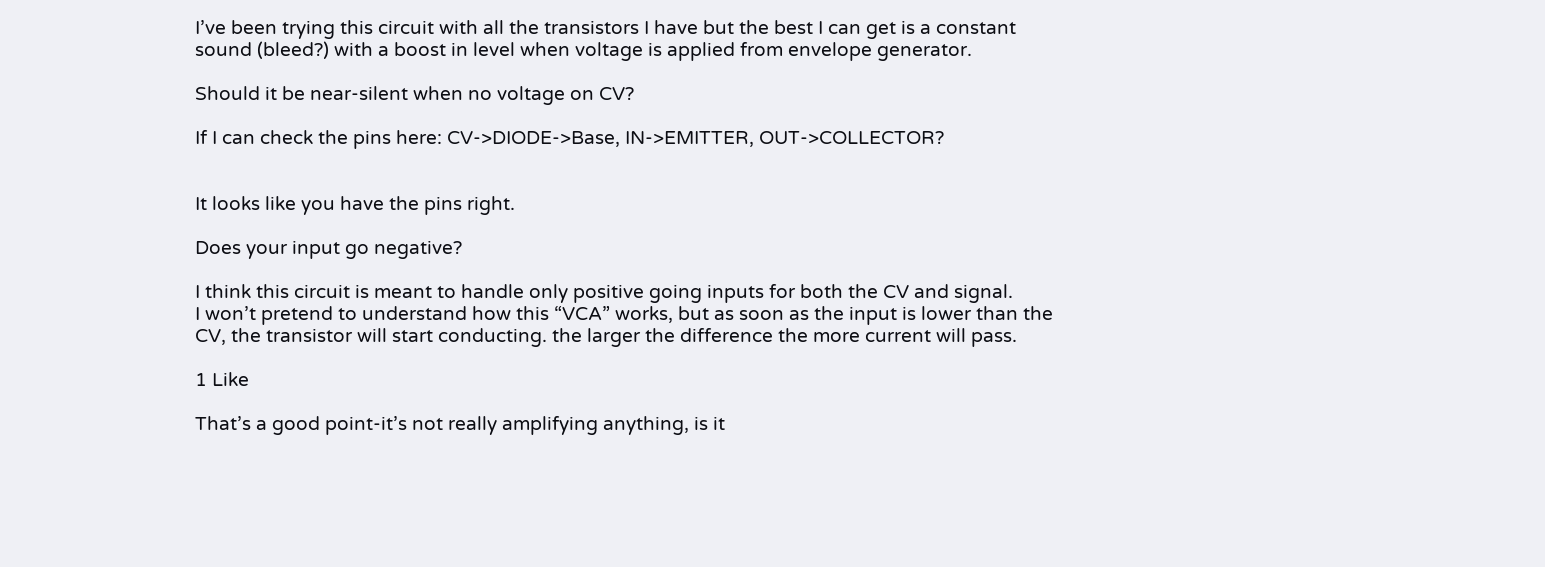I’ve been trying this circuit with all the transistors I have but the best I can get is a constant sound (bleed?) with a boost in level when voltage is applied from envelope generator.

Should it be near-silent when no voltage on CV?

If I can check the pins here: CV->DIODE->Base, IN->EMITTER, OUT->COLLECTOR?


It looks like you have the pins right.

Does your input go negative?

I think this circuit is meant to handle only positive going inputs for both the CV and signal.
I won’t pretend to understand how this “VCA” works, but as soon as the input is lower than the CV, the transistor will start conducting. the larger the difference the more current will pass.

1 Like

That’s a good point-it’s not really amplifying anything, is it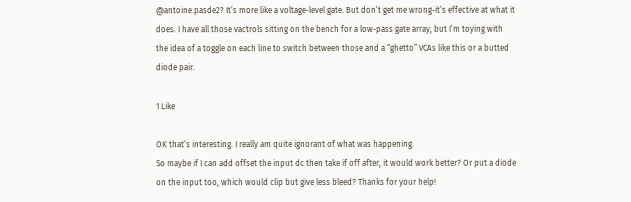@antoine.pasde2? It’s more like a voltage-level gate. But don’t get me wrong-it’s effective at what it does. I have all those vactrols sitting on the bench for a low-pass gate array, but I’m toying with the idea of a toggle on each line to switch between those and a “ghetto” VCAs like this or a butted diode pair.

1 Like

OK that’s interesting. I really am quite ignorant of what was happening.
So maybe if I can add offset the input dc then take if off after, it would work better? Or put a diode on the input too, which would clip but give less bleed? Thanks for your help!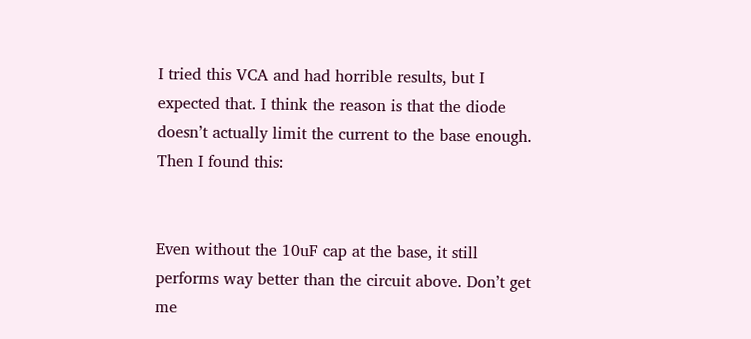I tried this VCA and had horrible results, but I expected that. I think the reason is that the diode doesn’t actually limit the current to the base enough. Then I found this:


Even without the 10uF cap at the base, it still performs way better than the circuit above. Don’t get me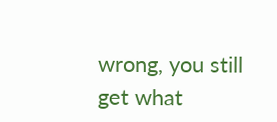wrong, you still get what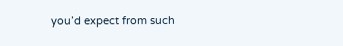you’d expect from such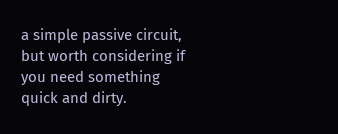a simple passive circuit, but worth considering if you need something quick and dirty.